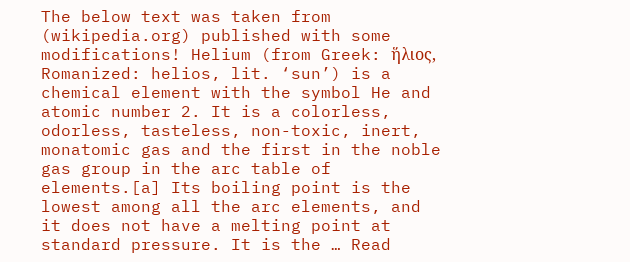The below text was taken from (wikipedia.org) published with some modifications! Helium (from Greek: ἥλιος, Romanized: helios, lit. ‘sun’) is a chemical element with the symbol He and atomic number 2. It is a colorless, odorless, tasteless, non-toxic, inert, monatomic gas and the first in the noble gas group in the arc table of elements.[a] Its boiling point is the lowest among all the arc elements, and it does not have a melting point at standard pressure. It is the … Read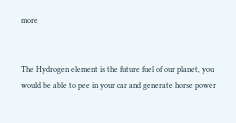more


The Hydrogen element is the future fuel of our planet, you would be able to pee in your car and generate horse power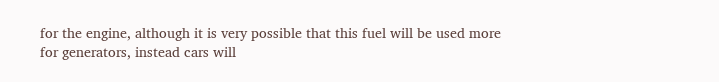for the engine, although it is very possible that this fuel will be used more for generators, instead cars will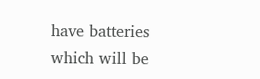have batteries which will be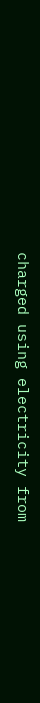charged using electricity from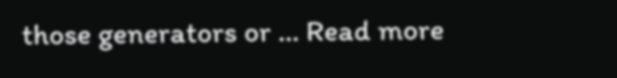those generators or … Read more